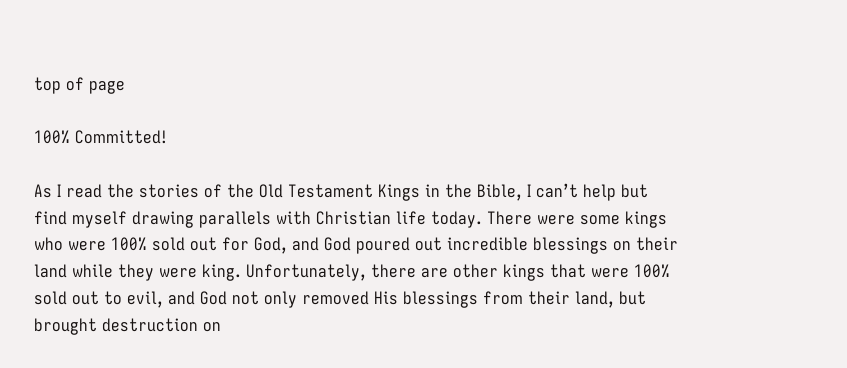top of page

100% Committed!

As I read the stories of the Old Testament Kings in the Bible, I can’t help but find myself drawing parallels with Christian life today. There were some kings who were 100% sold out for God, and God poured out incredible blessings on their land while they were king. Unfortunately, there are other kings that were 100% sold out to evil, and God not only removed His blessings from their land, but brought destruction on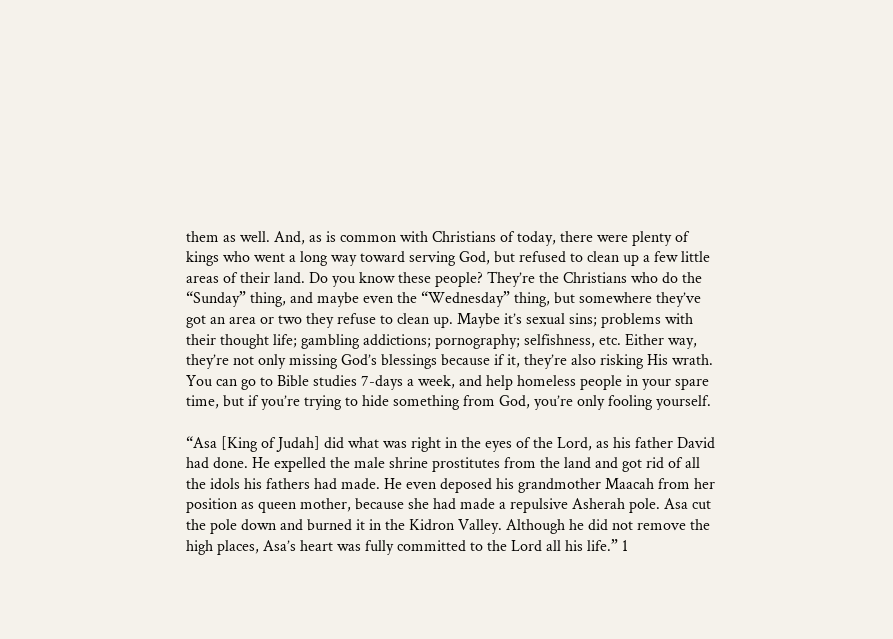them as well. And, as is common with Christians of today, there were plenty of kings who went a long way toward serving God, but refused to clean up a few little areas of their land. Do you know these people? They’re the Christians who do the “Sunday” thing, and maybe even the “Wednesday” thing, but somewhere they’ve got an area or two they refuse to clean up. Maybe it’s sexual sins; problems with their thought life; gambling addictions; pornography; selfishness, etc. Either way, they’re not only missing God’s blessings because if it, they’re also risking His wrath. You can go to Bible studies 7-days a week, and help homeless people in your spare time, but if you’re trying to hide something from God, you’re only fooling yourself.

“Asa [King of Judah] did what was right in the eyes of the Lord, as his father David had done. He expelled the male shrine prostitutes from the land and got rid of all the idols his fathers had made. He even deposed his grandmother Maacah from her position as queen mother, because she had made a repulsive Asherah pole. Asa cut the pole down and burned it in the Kidron Valley. Although he did not remove the high places, Asa’s heart was fully committed to the Lord all his life.” 1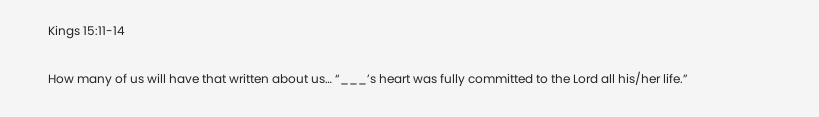Kings 15:11-14

How many of us will have that written about us… “___’s heart was fully committed to the Lord all his/her life.”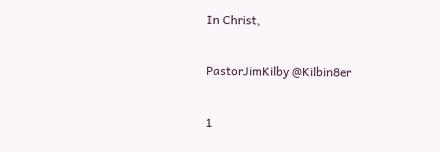In Christ,

PastorJimKilby @Kilbin8er

1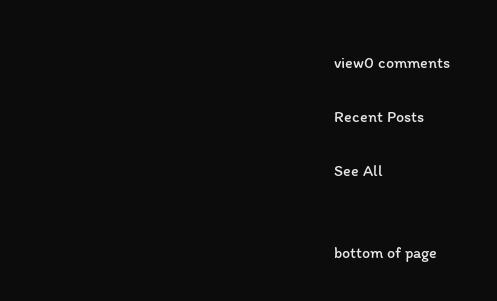view0 comments

Recent Posts

See All


bottom of page